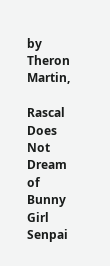by Theron Martin,

Rascal Does Not Dream of Bunny Girl Senpai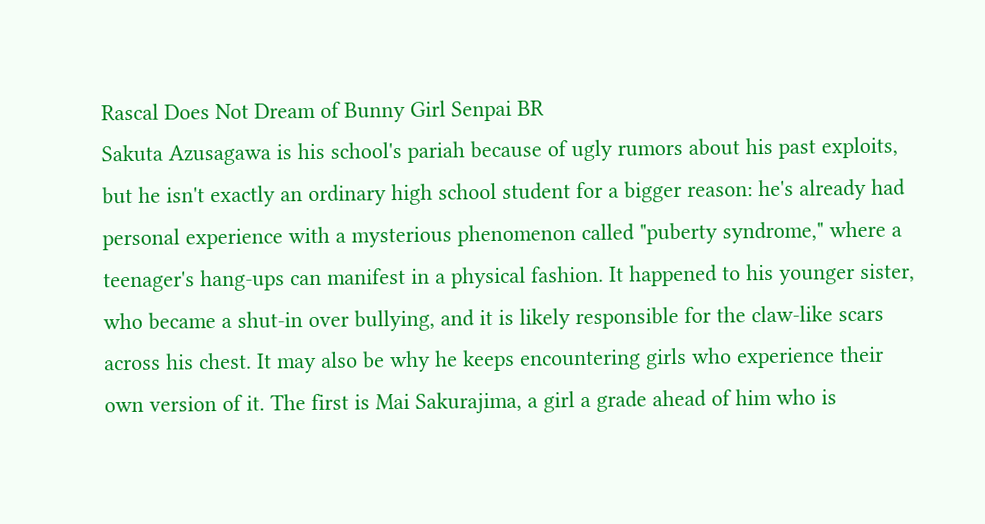Rascal Does Not Dream of Bunny Girl Senpai BR
Sakuta Azusagawa is his school's pariah because of ugly rumors about his past exploits, but he isn't exactly an ordinary high school student for a bigger reason: he's already had personal experience with a mysterious phenomenon called "puberty syndrome," where a teenager's hang-ups can manifest in a physical fashion. It happened to his younger sister, who became a shut-in over bullying, and it is likely responsible for the claw-like scars across his chest. It may also be why he keeps encountering girls who experience their own version of it. The first is Mai Sakurajima, a girl a grade ahead of him who is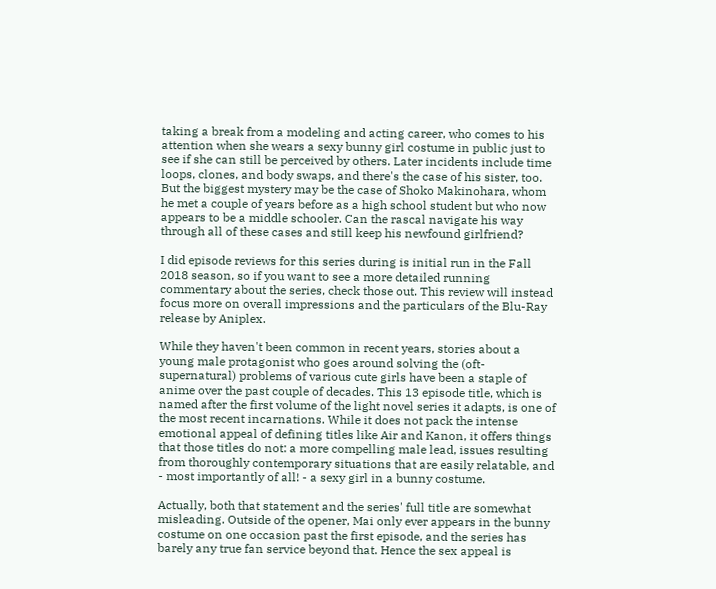taking a break from a modeling and acting career, who comes to his attention when she wears a sexy bunny girl costume in public just to see if she can still be perceived by others. Later incidents include time loops, clones, and body swaps, and there's the case of his sister, too. But the biggest mystery may be the case of Shoko Makinohara, whom he met a couple of years before as a high school student but who now appears to be a middle schooler. Can the rascal navigate his way through all of these cases and still keep his newfound girlfriend?

I did episode reviews for this series during is initial run in the Fall 2018 season, so if you want to see a more detailed running commentary about the series, check those out. This review will instead focus more on overall impressions and the particulars of the Blu-Ray release by Aniplex.

While they haven't been common in recent years, stories about a young male protagonist who goes around solving the (oft-supernatural) problems of various cute girls have been a staple of anime over the past couple of decades. This 13 episode title, which is named after the first volume of the light novel series it adapts, is one of the most recent incarnations. While it does not pack the intense emotional appeal of defining titles like Air and Kanon, it offers things that those titles do not: a more compelling male lead, issues resulting from thoroughly contemporary situations that are easily relatable, and - most importantly of all! - a sexy girl in a bunny costume.

Actually, both that statement and the series' full title are somewhat misleading. Outside of the opener, Mai only ever appears in the bunny costume on one occasion past the first episode, and the series has barely any true fan service beyond that. Hence the sex appeal is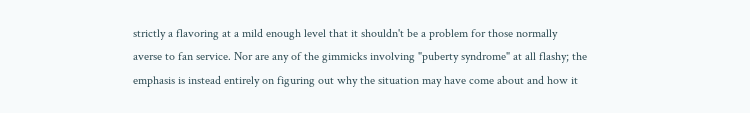strictly a flavoring at a mild enough level that it shouldn't be a problem for those normally averse to fan service. Nor are any of the gimmicks involving "puberty syndrome" at all flashy; the emphasis is instead entirely on figuring out why the situation may have come about and how it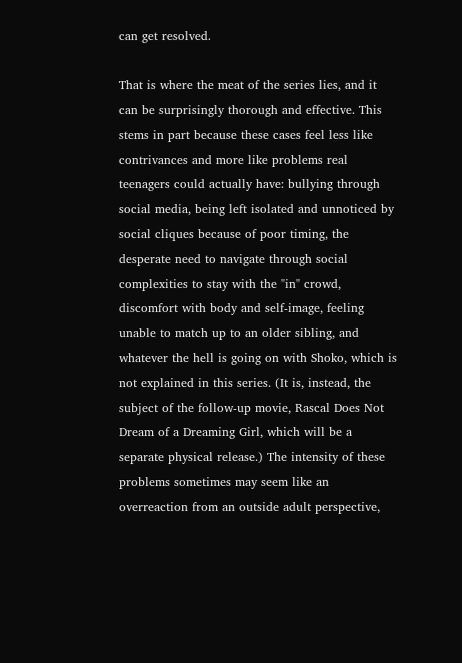can get resolved.

That is where the meat of the series lies, and it can be surprisingly thorough and effective. This stems in part because these cases feel less like contrivances and more like problems real teenagers could actually have: bullying through social media, being left isolated and unnoticed by social cliques because of poor timing, the desperate need to navigate through social complexities to stay with the "in" crowd, discomfort with body and self-image, feeling unable to match up to an older sibling, and whatever the hell is going on with Shoko, which is not explained in this series. (It is, instead, the subject of the follow-up movie, Rascal Does Not Dream of a Dreaming Girl, which will be a separate physical release.) The intensity of these problems sometimes may seem like an overreaction from an outside adult perspective,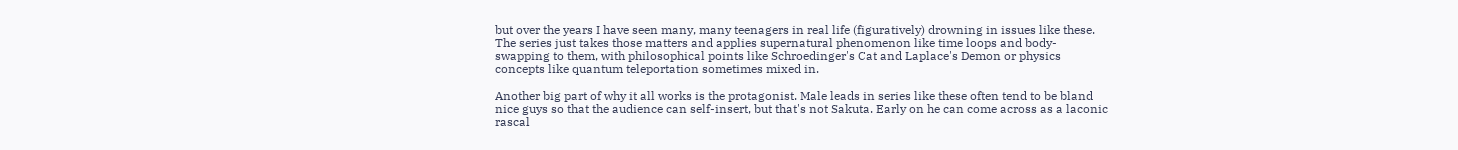but over the years I have seen many, many teenagers in real life (figuratively) drowning in issues like these. The series just takes those matters and applies supernatural phenomenon like time loops and body-swapping to them, with philosophical points like Schroedinger's Cat and Laplace's Demon or physics concepts like quantum teleportation sometimes mixed in.

Another big part of why it all works is the protagonist. Male leads in series like these often tend to be bland nice guys so that the audience can self-insert, but that's not Sakuta. Early on he can come across as a laconic rascal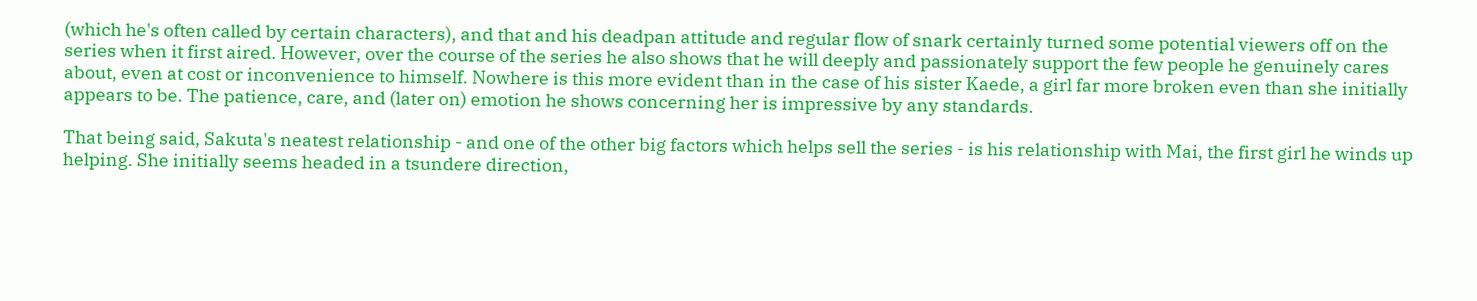(which he's often called by certain characters), and that and his deadpan attitude and regular flow of snark certainly turned some potential viewers off on the series when it first aired. However, over the course of the series he also shows that he will deeply and passionately support the few people he genuinely cares about, even at cost or inconvenience to himself. Nowhere is this more evident than in the case of his sister Kaede, a girl far more broken even than she initially appears to be. The patience, care, and (later on) emotion he shows concerning her is impressive by any standards.

That being said, Sakuta's neatest relationship - and one of the other big factors which helps sell the series - is his relationship with Mai, the first girl he winds up helping. She initially seems headed in a tsundere direction,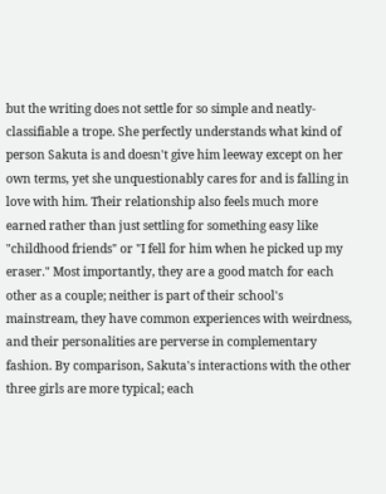but the writing does not settle for so simple and neatly-classifiable a trope. She perfectly understands what kind of person Sakuta is and doesn't give him leeway except on her own terms, yet she unquestionably cares for and is falling in love with him. Their relationship also feels much more earned rather than just settling for something easy like "childhood friends" or "I fell for him when he picked up my eraser." Most importantly, they are a good match for each other as a couple; neither is part of their school's mainstream, they have common experiences with weirdness, and their personalities are perverse in complementary fashion. By comparison, Sakuta's interactions with the other three girls are more typical; each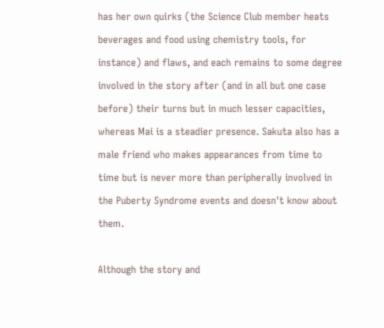has her own quirks (the Science Club member heats beverages and food using chemistry tools, for instance) and flaws, and each remains to some degree involved in the story after (and in all but one case before) their turns but in much lesser capacities, whereas Mai is a steadier presence. Sakuta also has a male friend who makes appearances from time to time but is never more than peripherally involved in the Puberty Syndrome events and doesn't know about them.

Although the story and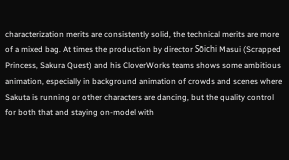characterization merits are consistently solid, the technical merits are more of a mixed bag. At times the production by director Sōichi Masui (Scrapped Princess, Sakura Quest) and his CloverWorks teams shows some ambitious animation, especially in background animation of crowds and scenes where Sakuta is running or other characters are dancing, but the quality control for both that and staying on-model with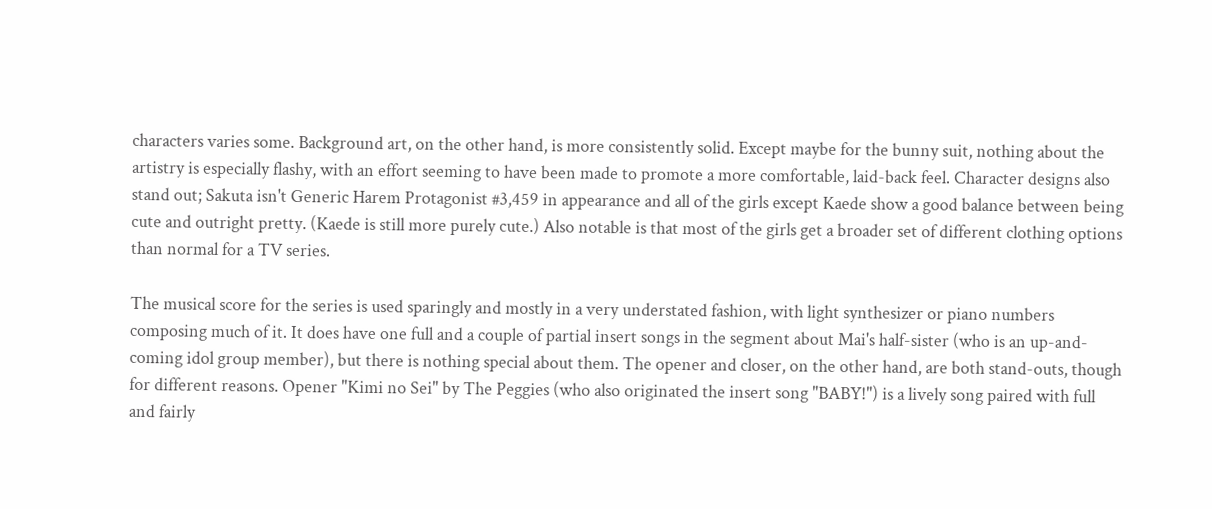characters varies some. Background art, on the other hand, is more consistently solid. Except maybe for the bunny suit, nothing about the artistry is especially flashy, with an effort seeming to have been made to promote a more comfortable, laid-back feel. Character designs also stand out; Sakuta isn't Generic Harem Protagonist #3,459 in appearance and all of the girls except Kaede show a good balance between being cute and outright pretty. (Kaede is still more purely cute.) Also notable is that most of the girls get a broader set of different clothing options than normal for a TV series.

The musical score for the series is used sparingly and mostly in a very understated fashion, with light synthesizer or piano numbers composing much of it. It does have one full and a couple of partial insert songs in the segment about Mai's half-sister (who is an up-and-coming idol group member), but there is nothing special about them. The opener and closer, on the other hand, are both stand-outs, though for different reasons. Opener "Kimi no Sei" by The Peggies (who also originated the insert song "BABY!") is a lively song paired with full and fairly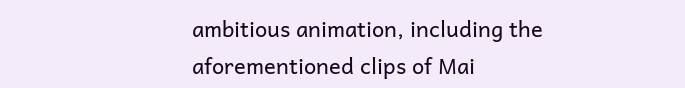ambitious animation, including the aforementioned clips of Mai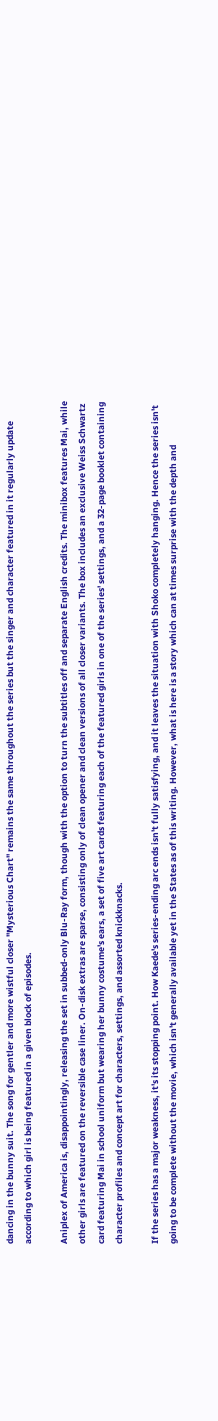dancing in the bunny suit. The song for gentler and more wistful closer "Mysterious Chart" remains the same throughout the series but the singer and character featured in it regularly update according to which girl is being featured in a given block of episodes.

Aniplex of America is, disappointingly, releasing the set in subbed-only Blu-Ray form, though with the option to turn the subtitles off and separate English credits. The minibox features Mai, while other girls are featured on the reversible case liner. On-disk extras are sparse, consisting only of clean opener and clean versions of all closer variants. The box includes an exclusive Weiss Schwartz card featuring Mai in school uniform but wearing her bunny costume's ears, a set of five art cards featuring each of the featured girls in one of the series' settings, and a 32-page booklet containing character profiles and concept art for characters, settings, and assorted knickknacks.

If the series has a major weakness, it's its stopping point. How Kaede's series-ending arc ends isn't fully satisfying, and it leaves the situation with Shoko completely hanging. Hence the series isn't going to be complete without the movie, which isn't generally available yet in the States as of this writing. However, what is here is a story which can at times surprise with the depth and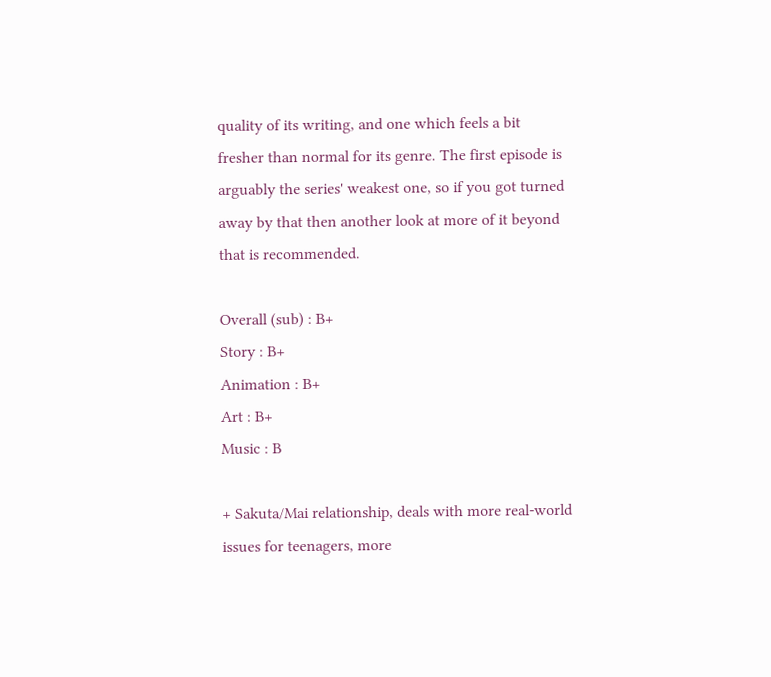quality of its writing, and one which feels a bit fresher than normal for its genre. The first episode is arguably the series' weakest one, so if you got turned away by that then another look at more of it beyond that is recommended.

Overall (sub) : B+
Story : B+
Animation : B+
Art : B+
Music : B

+ Sakuta/Mai relationship, deals with more real-world issues for teenagers, more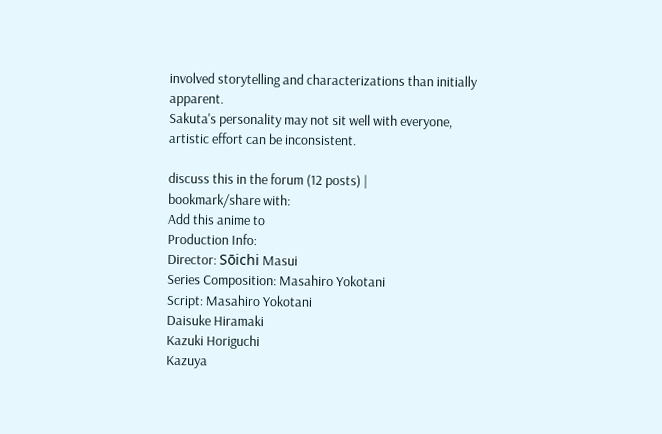involved storytelling and characterizations than initially apparent.
Sakuta's personality may not sit well with everyone, artistic effort can be inconsistent.

discuss this in the forum (12 posts) |
bookmark/share with:
Add this anime to
Production Info:
Director: Sōichi Masui
Series Composition: Masahiro Yokotani
Script: Masahiro Yokotani
Daisuke Hiramaki
Kazuki Horiguchi
Kazuya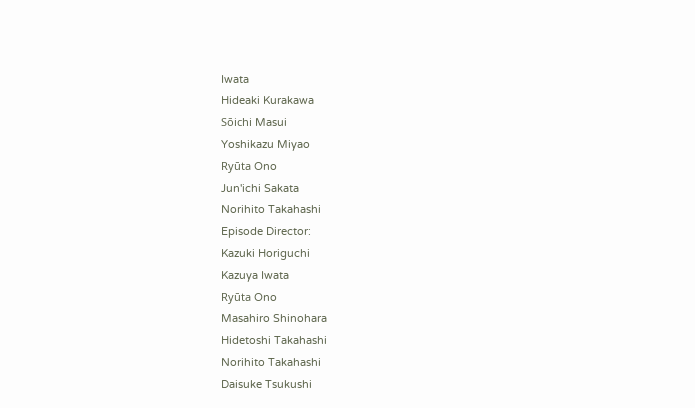Iwata
Hideaki Kurakawa
Sōichi Masui
Yoshikazu Miyao
Ryūta Ono
Jun'ichi Sakata
Norihito Takahashi
Episode Director:
Kazuki Horiguchi
Kazuya Iwata
Ryūta Ono
Masahiro Shinohara
Hidetoshi Takahashi
Norihito Takahashi
Daisuke Tsukushi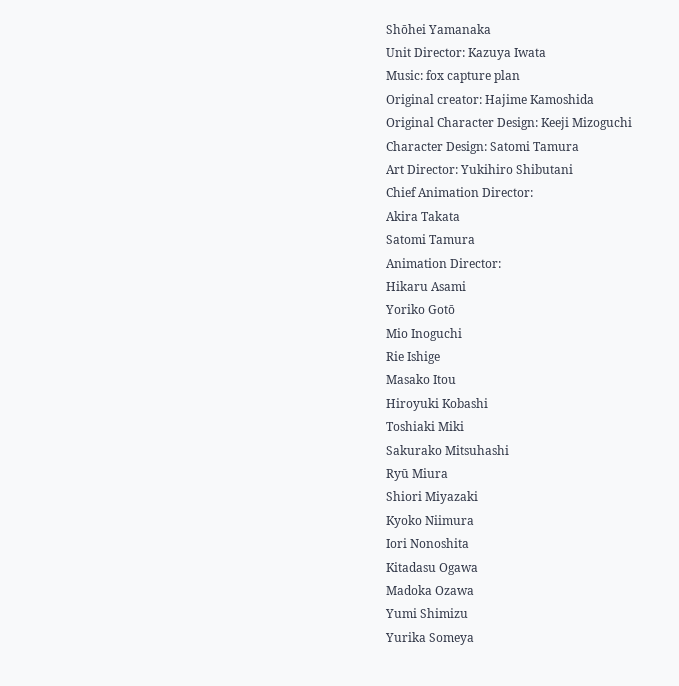Shōhei Yamanaka
Unit Director: Kazuya Iwata
Music: fox capture plan
Original creator: Hajime Kamoshida
Original Character Design: Keeji Mizoguchi
Character Design: Satomi Tamura
Art Director: Yukihiro Shibutani
Chief Animation Director:
Akira Takata
Satomi Tamura
Animation Director:
Hikaru Asami
Yoriko Gotō
Mio Inoguchi
Rie Ishige
Masako Itou
Hiroyuki Kobashi
Toshiaki Miki
Sakurako Mitsuhashi
Ryū Miura
Shiori Miyazaki
Kyoko Niimura
Iori Nonoshita
Kitadasu Ogawa
Madoka Ozawa
Yumi Shimizu
Yurika Someya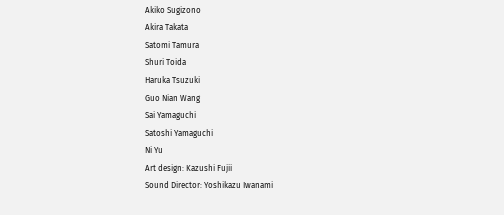Akiko Sugizono
Akira Takata
Satomi Tamura
Shuri Toida
Haruka Tsuzuki
Guo Nian Wang
Sai Yamaguchi
Satoshi Yamaguchi
Ni Yu
Art design: Kazushi Fujii
Sound Director: Yoshikazu Iwanami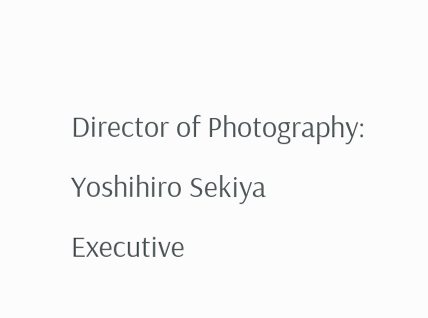Director of Photography: Yoshihiro Sekiya
Executive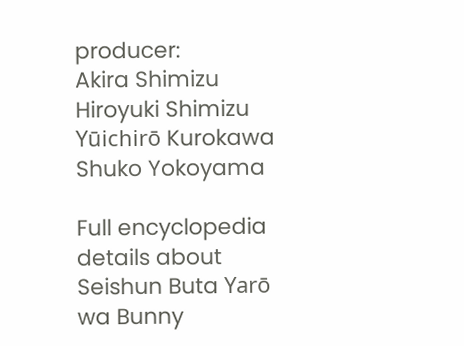producer:
Akira Shimizu
Hiroyuki Shimizu
Yūichirō Kurokawa
Shuko Yokoyama

Full encyclopedia details about
Seishun Buta Yarō wa Bunny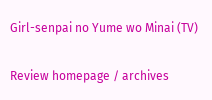Girl-senpai no Yume wo Minai (TV)

Review homepage / archives